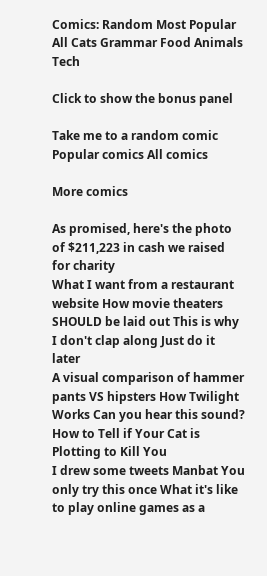Comics: Random Most Popular All Cats Grammar Food Animals Tech

Click to show the bonus panel

Take me to a random comic Popular comics All comics

More comics

As promised, here's the photo of $211,223 in cash we raised for charity
What I want from a restaurant website How movie theaters SHOULD be laid out This is why I don't clap along Just do it later
A visual comparison of hammer pants VS hipsters How Twilight Works Can you hear this sound? How to Tell if Your Cat is Plotting to Kill You
I drew some tweets Manbat You only try this once What it's like to play online games as a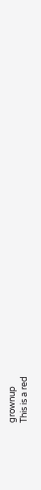grownup
This is a red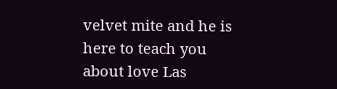velvet mite and he is here to teach you about love Las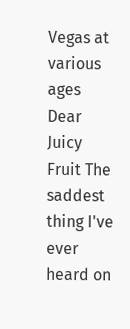Vegas at various ages Dear Juicy Fruit The saddest thing I've ever heard on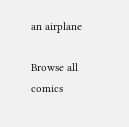an airplane

Browse all comics